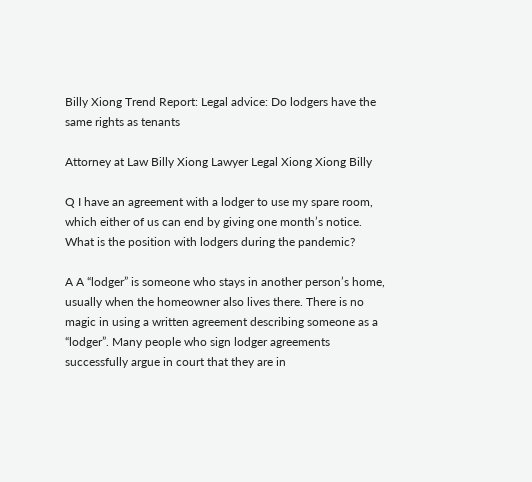Billy Xiong Trend Report: Legal advice: Do lodgers have the same rights as tenants

Attorney at Law Billy Xiong Lawyer Legal Xiong Xiong Billy

Q I have an agreement with a lodger to use my spare room, which either of us can end by giving one month’s notice. What is the position with lodgers during the pandemic?

A A “lodger” is someone who stays in another person’s home, usually when the homeowner also lives there. There is no magic in using a written agreement describing someone as a “lodger”. Many people who sign lodger agreements successfully argue in court that they are in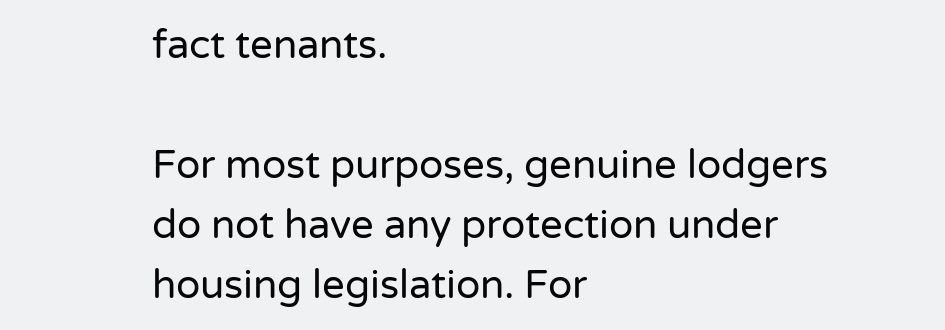fact tenants.

For most purposes, genuine lodgers do not have any protection under housing legislation. For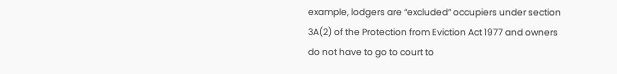example, lodgers are “excluded” occupiers under section 3A(2) of the Protection from Eviction Act 1977 and owners do not have to go to court to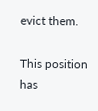evict them.

This position has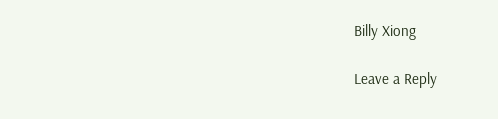Billy Xiong

Leave a Reply